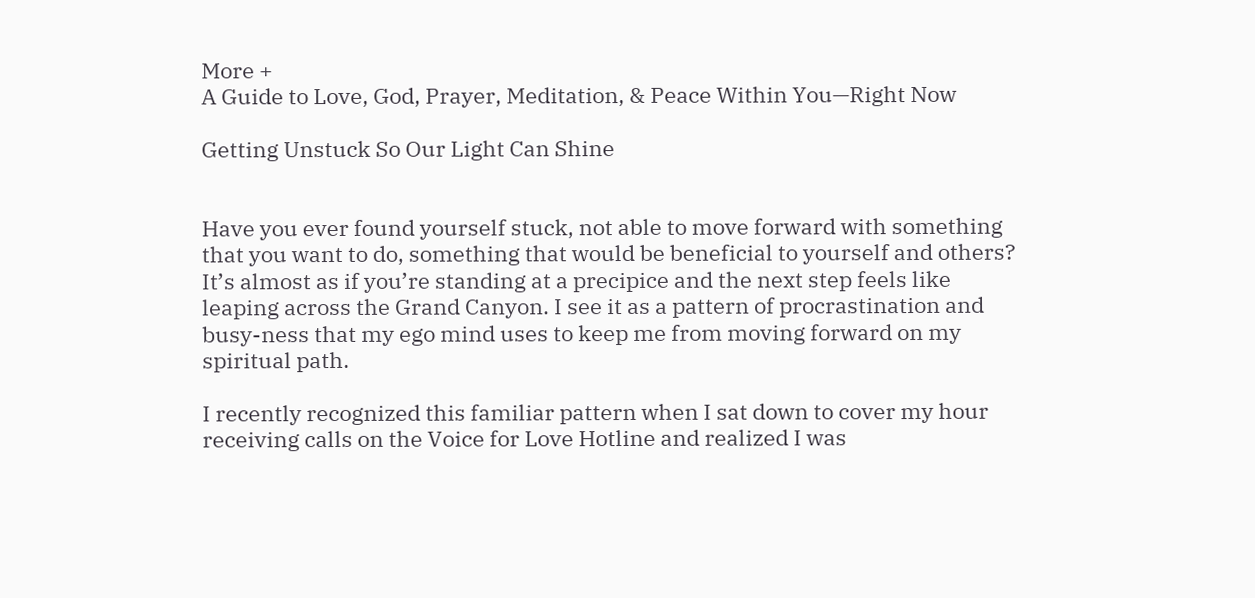More +
A Guide to Love, God, Prayer, Meditation, & Peace Within You—Right Now

Getting Unstuck So Our Light Can Shine


Have you ever found yourself stuck, not able to move forward with something that you want to do, something that would be beneficial to yourself and others? It’s almost as if you’re standing at a precipice and the next step feels like leaping across the Grand Canyon. I see it as a pattern of procrastination and busy-ness that my ego mind uses to keep me from moving forward on my spiritual path.

I recently recognized this familiar pattern when I sat down to cover my hour receiving calls on the Voice for Love Hotline and realized I was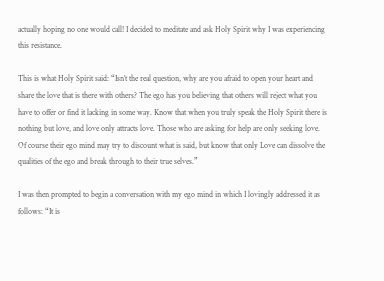actually hoping no one would call! I decided to meditate and ask Holy Spirit why I was experiencing this resistance.

This is what Holy Spirit said: “Isn’t the real question, why are you afraid to open your heart and share the love that is there with others? The ego has you believing that others will reject what you have to offer or find it lacking in some way. Know that when you truly speak the Holy Spirit there is nothing but love, and love only attracts love. Those who are asking for help are only seeking love. Of course their ego mind may try to discount what is said, but know that only Love can dissolve the qualities of the ego and break through to their true selves.”

I was then prompted to begin a conversation with my ego mind in which I lovingly addressed it as follows: “It is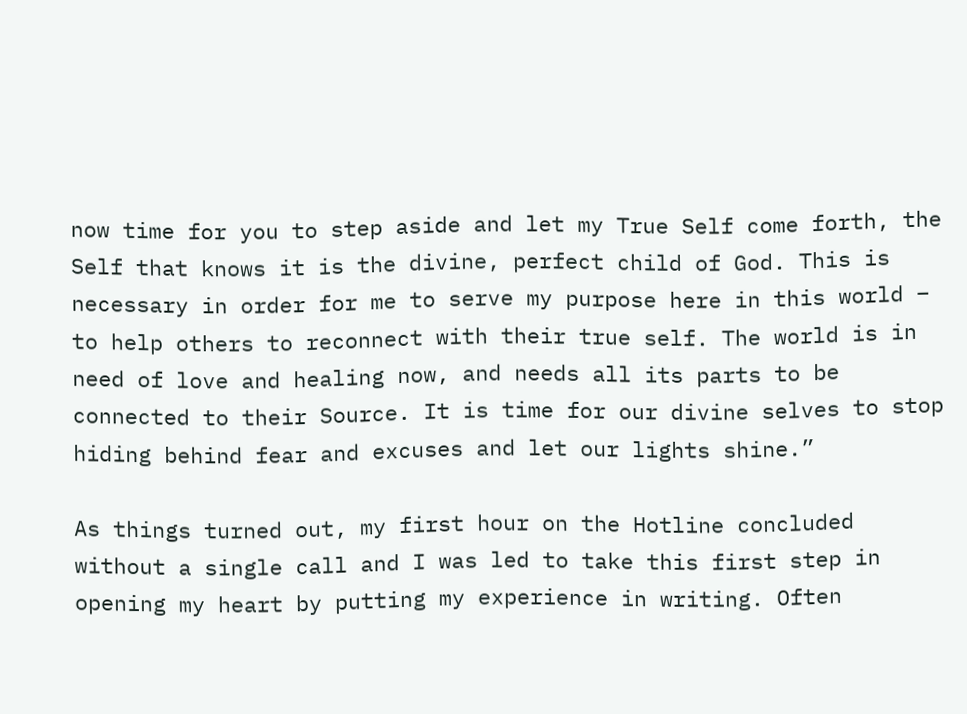now time for you to step aside and let my True Self come forth, the Self that knows it is the divine, perfect child of God. This is necessary in order for me to serve my purpose here in this world – to help others to reconnect with their true self. The world is in need of love and healing now, and needs all its parts to be connected to their Source. It is time for our divine selves to stop hiding behind fear and excuses and let our lights shine.”

As things turned out, my first hour on the Hotline concluded without a single call and I was led to take this first step in opening my heart by putting my experience in writing. Often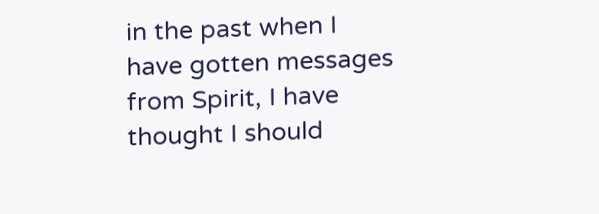in the past when I have gotten messages from Spirit, I have thought I should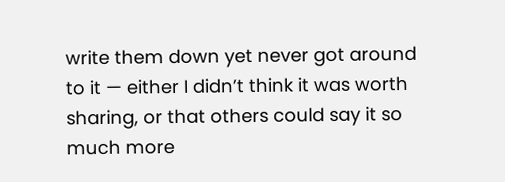write them down yet never got around to it — either I didn’t think it was worth sharing, or that others could say it so much more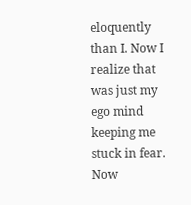eloquently than I. Now I realize that was just my ego mind keeping me stuck in fear. Now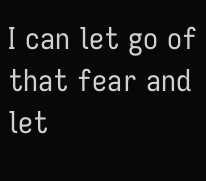I can let go of that fear and let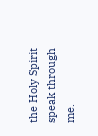the Holy Spirit speak through me.